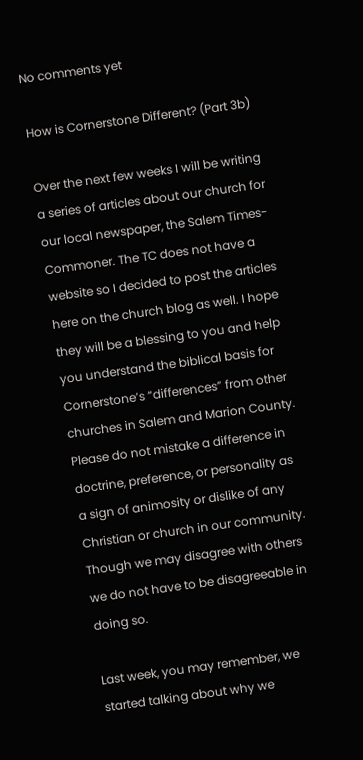No comments yet

How is Cornerstone Different? (Part 3b)

Over the next few weeks I will be writing a series of articles about our church for our local newspaper, the Salem Times-Commoner. The TC does not have a website so I decided to post the articles here on the church blog as well. I hope they will be a blessing to you and help you understand the biblical basis for Cornerstone’s “differences” from other churches in Salem and Marion County. Please do not mistake a difference in doctrine, preference, or personality as a sign of animosity or dislike of any Christian or church in our community. Though we may disagree with others we do not have to be disagreeable in doing so.

Last week, you may remember, we started talking about why we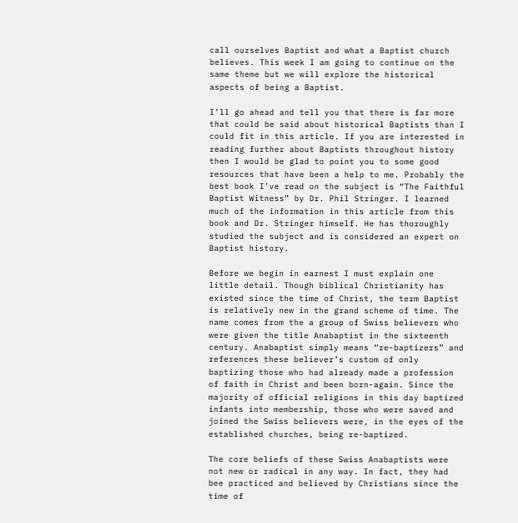call ourselves Baptist and what a Baptist church believes. This week I am going to continue on the same theme but we will explore the historical aspects of being a Baptist.

I’ll go ahead and tell you that there is far more that could be said about historical Baptists than I could fit in this article. If you are interested in reading further about Baptists throughout history then I would be glad to point you to some good resources that have been a help to me. Probably the best book I’ve read on the subject is “The Faithful Baptist Witness” by Dr. Phil Stringer. I learned much of the information in this article from this book and Dr. Stringer himself. He has thoroughly studied the subject and is considered an expert on Baptist history.

Before we begin in earnest I must explain one little detail. Though biblical Christianity has existed since the time of Christ, the term Baptist is relatively new in the grand scheme of time. The name comes from the a group of Swiss believers who were given the title Anabaptist in the sixteenth century. Anabaptist simply means “re-baptizers” and references these believer’s custom of only baptizing those who had already made a profession of faith in Christ and been born-again. Since the majority of official religions in this day baptized infants into membership, those who were saved and joined the Swiss believers were, in the eyes of the established churches, being re-baptized.

The core beliefs of these Swiss Anabaptists were not new or radical in any way. In fact, they had bee practiced and believed by Christians since the time of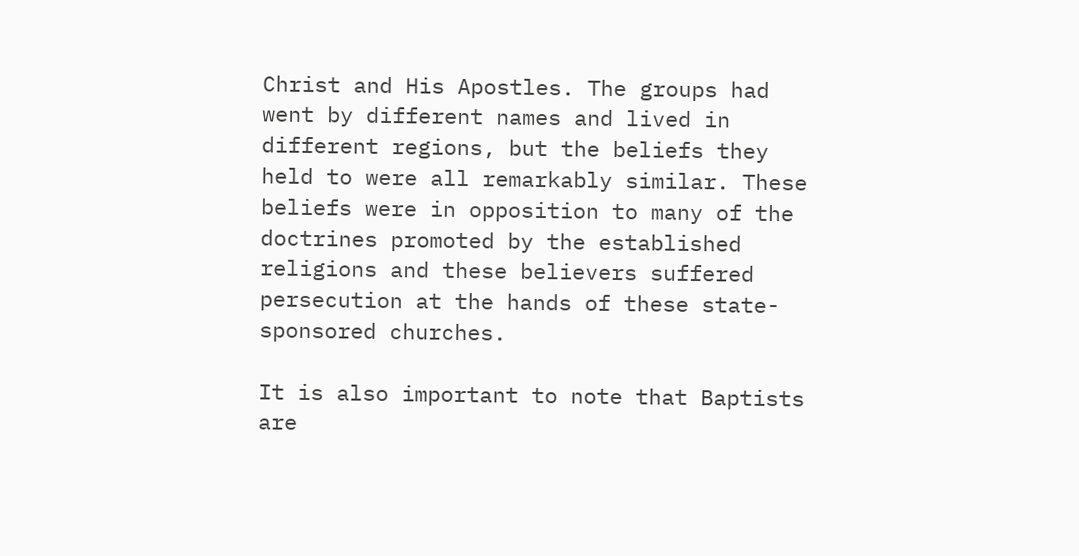Christ and His Apostles. The groups had went by different names and lived in different regions, but the beliefs they held to were all remarkably similar. These beliefs were in opposition to many of the doctrines promoted by the established religions and these believers suffered persecution at the hands of these state-sponsored churches.

It is also important to note that Baptists are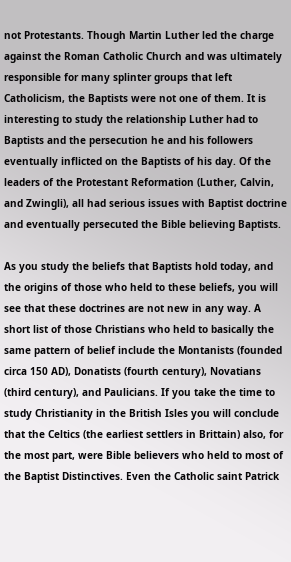not Protestants. Though Martin Luther led the charge against the Roman Catholic Church and was ultimately responsible for many splinter groups that left Catholicism, the Baptists were not one of them. It is interesting to study the relationship Luther had to Baptists and the persecution he and his followers eventually inflicted on the Baptists of his day. Of the leaders of the Protestant Reformation (Luther, Calvin, and Zwingli), all had serious issues with Baptist doctrine and eventually persecuted the Bible believing Baptists.

As you study the beliefs that Baptists hold today, and the origins of those who held to these beliefs, you will see that these doctrines are not new in any way. A short list of those Christians who held to basically the same pattern of belief include the Montanists (founded circa 150 AD), Donatists (fourth century), Novatians (third century), and Paulicians. If you take the time to study Christianity in the British Isles you will conclude that the Celtics (the earliest settlers in Brittain) also, for the most part, were Bible believers who held to most of the Baptist Distinctives. Even the Catholic saint Patrick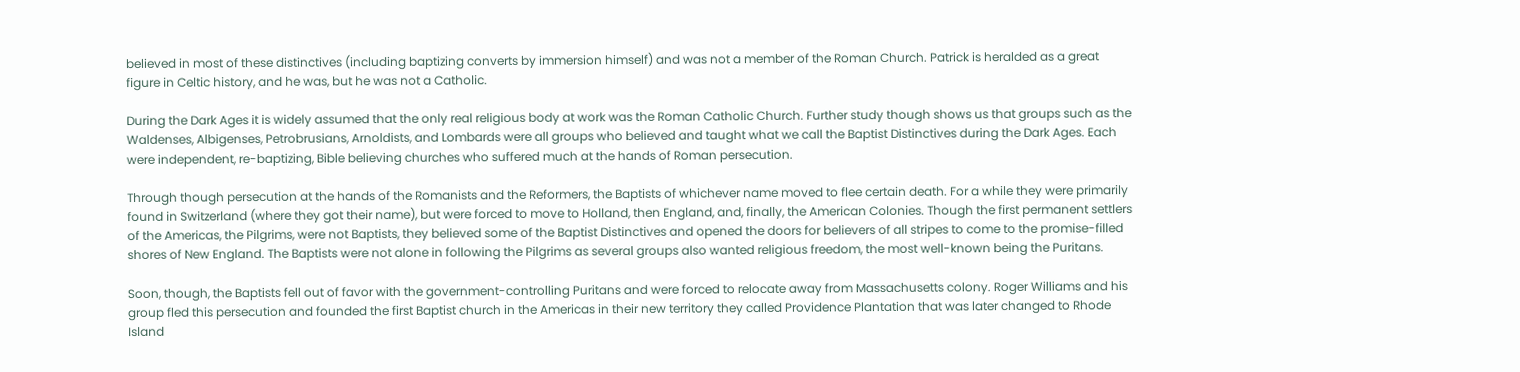believed in most of these distinctives (including baptizing converts by immersion himself) and was not a member of the Roman Church. Patrick is heralded as a great figure in Celtic history, and he was, but he was not a Catholic.

During the Dark Ages it is widely assumed that the only real religious body at work was the Roman Catholic Church. Further study though shows us that groups such as the Waldenses, Albigenses, Petrobrusians, Arnoldists, and Lombards were all groups who believed and taught what we call the Baptist Distinctives during the Dark Ages. Each were independent, re-baptizing, Bible believing churches who suffered much at the hands of Roman persecution.

Through though persecution at the hands of the Romanists and the Reformers, the Baptists of whichever name moved to flee certain death. For a while they were primarily found in Switzerland (where they got their name), but were forced to move to Holland, then England, and, finally, the American Colonies. Though the first permanent settlers of the Americas, the Pilgrims, were not Baptists, they believed some of the Baptist Distinctives and opened the doors for believers of all stripes to come to the promise-filled shores of New England. The Baptists were not alone in following the Pilgrims as several groups also wanted religious freedom, the most well-known being the Puritans.

Soon, though, the Baptists fell out of favor with the government-controlling Puritans and were forced to relocate away from Massachusetts colony. Roger Williams and his group fled this persecution and founded the first Baptist church in the Americas in their new territory they called Providence Plantation that was later changed to Rhode Island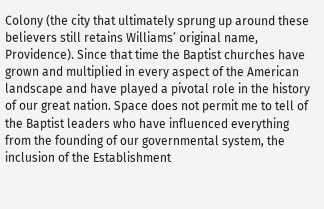Colony (the city that ultimately sprung up around these believers still retains Williams’ original name, Providence). Since that time the Baptist churches have grown and multiplied in every aspect of the American landscape and have played a pivotal role in the history of our great nation. Space does not permit me to tell of the Baptist leaders who have influenced everything from the founding of our governmental system, the inclusion of the Establishment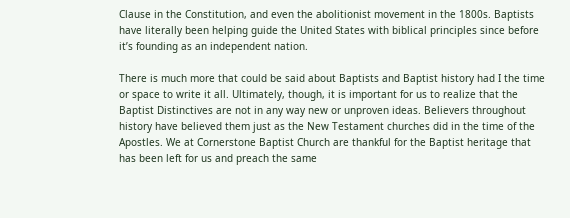Clause in the Constitution, and even the abolitionist movement in the 1800s. Baptists have literally been helping guide the United States with biblical principles since before it’s founding as an independent nation.

There is much more that could be said about Baptists and Baptist history had I the time or space to write it all. Ultimately, though, it is important for us to realize that the Baptist Distinctives are not in any way new or unproven ideas. Believers throughout history have believed them just as the New Testament churches did in the time of the Apostles. We at Cornerstone Baptist Church are thankful for the Baptist heritage that has been left for us and preach the same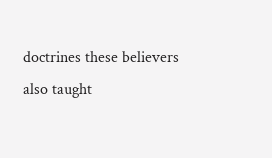doctrines these believers also taught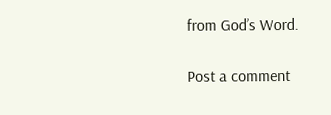from God’s Word.

Post a comment